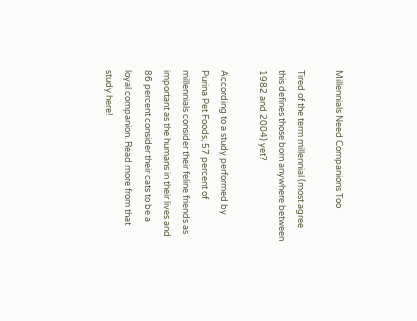Millennials Need Companions Too

Tired of the term millennial (most agree this defines those born anywhere between 1982 and 2004) yet?

According to a study performed by Purina Pet Foods, 57 percent of millennials consider their feline friends as important as the humans in their lives and 86 percent consider their cats to be a loyal companion. Read more from that study here!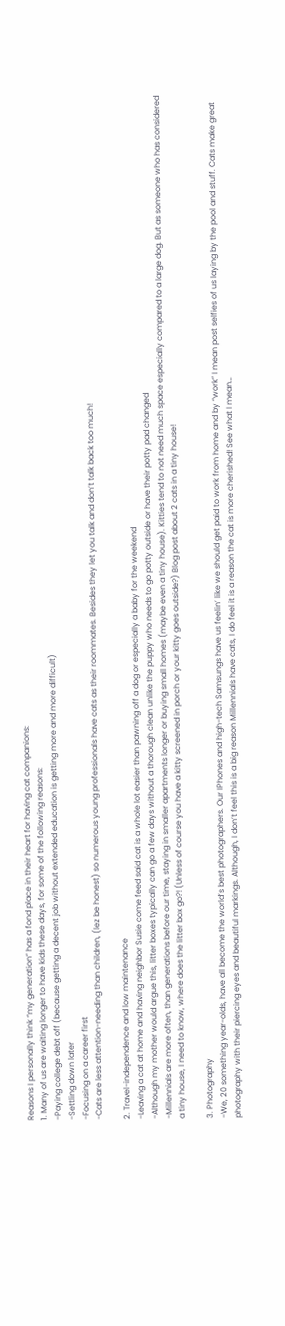Reasons I personally think “my generation” has a fond place in their heart for having cat companions:
1. Many of us are waiting longer to have kids these days, for some of the following reasons:
-Paying college debt off (because getting a decent job without extended education is getting more and more difficult)
-Settling down later
-Focusing on a career first
-Cats are less attention-needing than children, (lez be honest) so numerous young professionals have cats as their roommates. Besides they let you talk and don’t talk back too much!

2. Travel-independence and low maintenance
-Leaving a cat at home and having neighbor Susie come feed said cat is a whole lot easier than pawning off a dog or especially a baby for the weekend
-Although my mother would argue this, litter boxes typically can go a few days without a thorough clean unlike the puppy who needs to go potty outside or have their potty pad changed
-Millennials are more often, than generations before our time, staying in smaller apartments longer or buying small homes (maybe even a tiny house). Kitties tend to not need much space especially compared to a large dog. But as someone who has considered a tiny house, I need to know, where does the litter box go?! (Unless of course you have a kitty screened in porch or your kitty goes outside?) Blog post about 2 cats in a tiny house!

3. Photography
-We, 20 something year-olds, have all become the world’s best photographers. Our IPhones and high-tech Samsungs have us feelin’ like we should get paid to work from home and by “work” I mean post selfies of us laying by the pool and stuff. Cats make great photography with their piercing eyes and beautiful markings. Although, I don’t feel this is a big reason Millennials have cats, I do feel it is a reason the cat is more cherished! See what I mean…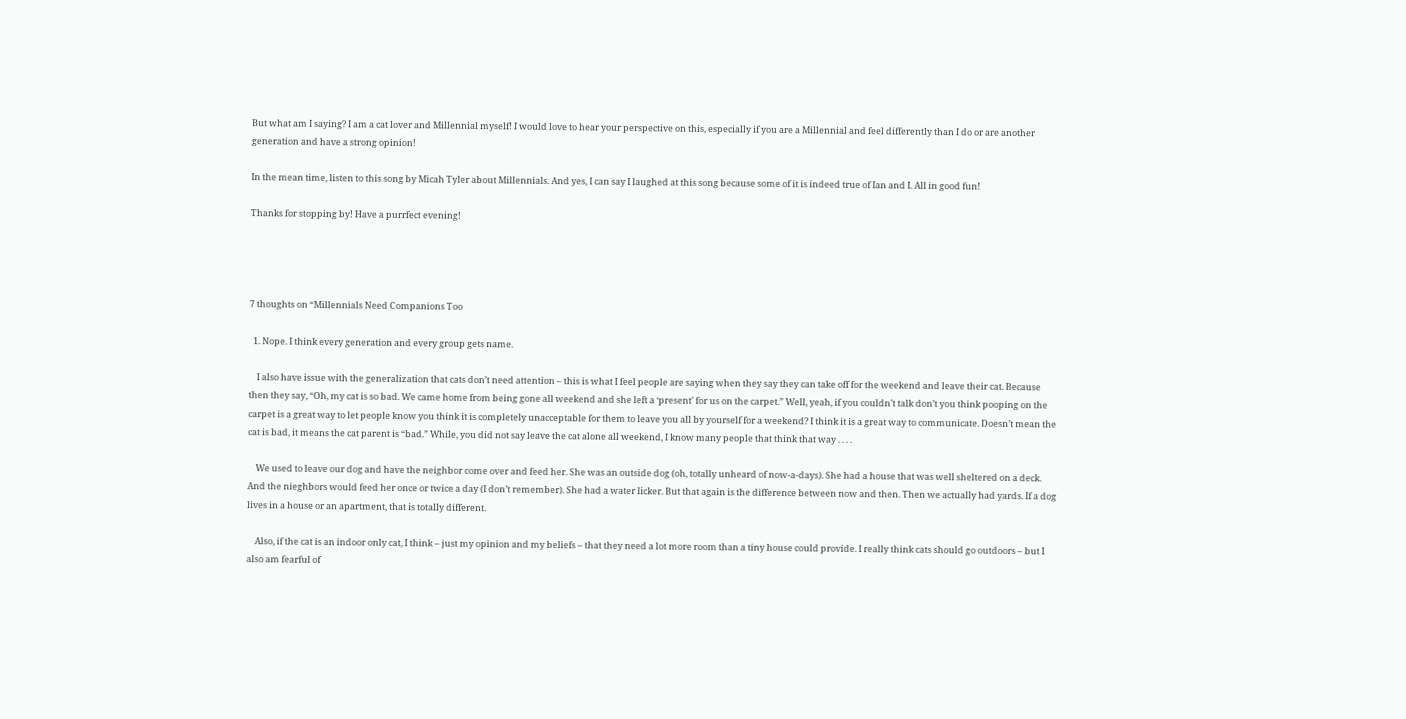But what am I saying? I am a cat lover and Millennial myself! I would love to hear your perspective on this, especially if you are a Millennial and feel differently than I do or are another generation and have a strong opinion!

In the mean time, listen to this song by Micah Tyler about Millennials. And yes, I can say I laughed at this song because some of it is indeed true of Ian and I. All in good fun!

Thanks for stopping by! Have a purrfect evening!




7 thoughts on “Millennials Need Companions Too

  1. Nope. I think every generation and every group gets name.

    I also have issue with the generalization that cats don’t need attention – this is what I feel people are saying when they say they can take off for the weekend and leave their cat. Because then they say, “Oh, my cat is so bad. We came home from being gone all weekend and she left a ‘present’ for us on the carpet.” Well, yeah, if you couldn’t talk don’t you think pooping on the carpet is a great way to let people know you think it is completely unacceptable for them to leave you all by yourself for a weekend? I think it is a great way to communicate. Doesn’t mean the cat is bad, it means the cat parent is “bad.” While, you did not say leave the cat alone all weekend, I know many people that think that way . . . .

    We used to leave our dog and have the neighbor come over and feed her. She was an outside dog (oh, totally unheard of now-a-days). She had a house that was well sheltered on a deck. And the nieghbors would feed her once or twice a day (I don’t remember). She had a water licker. But that again is the difference between now and then. Then we actually had yards. If a dog lives in a house or an apartment, that is totally different.

    Also, if the cat is an indoor only cat, I think – just my opinion and my beliefs – that they need a lot more room than a tiny house could provide. I really think cats should go outdoors – but I also am fearful of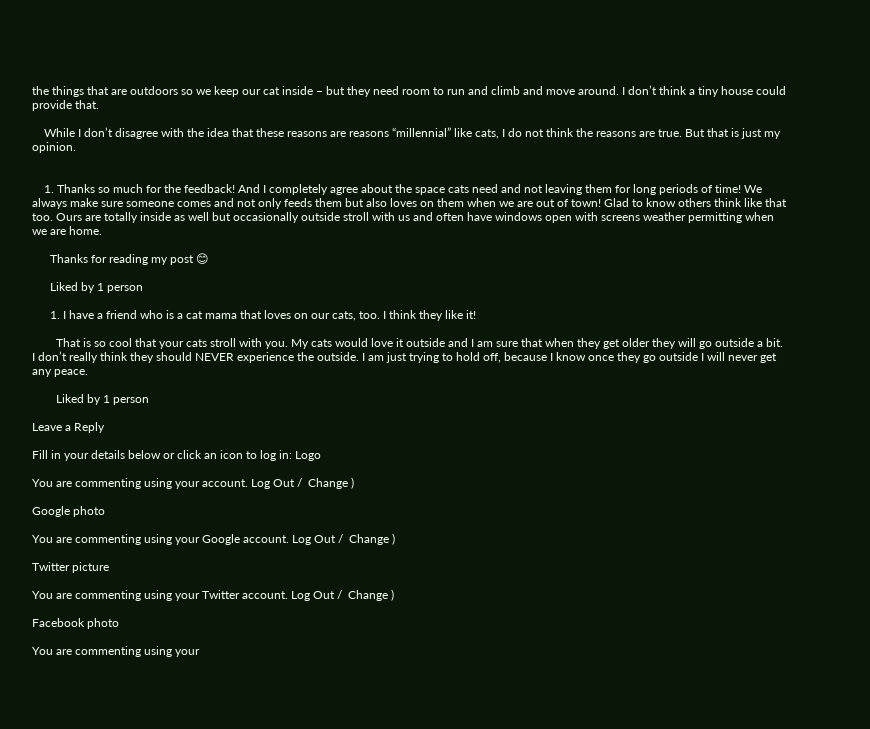the things that are outdoors so we keep our cat inside – but they need room to run and climb and move around. I don’t think a tiny house could provide that.

    While I don’t disagree with the idea that these reasons are reasons “millennial” like cats, I do not think the reasons are true. But that is just my opinion.


    1. Thanks so much for the feedback! And I completely agree about the space cats need and not leaving them for long periods of time! We always make sure someone comes and not only feeds them but also loves on them when we are out of town! Glad to know others think like that too. Ours are totally inside as well but occasionally outside stroll with us and often have windows open with screens weather permitting when we are home.

      Thanks for reading my post 😊

      Liked by 1 person

      1. I have a friend who is a cat mama that loves on our cats, too. I think they like it!

        That is so cool that your cats stroll with you. My cats would love it outside and I am sure that when they get older they will go outside a bit. I don’t really think they should NEVER experience the outside. I am just trying to hold off, because I know once they go outside I will never get any peace.

        Liked by 1 person

Leave a Reply

Fill in your details below or click an icon to log in: Logo

You are commenting using your account. Log Out /  Change )

Google photo

You are commenting using your Google account. Log Out /  Change )

Twitter picture

You are commenting using your Twitter account. Log Out /  Change )

Facebook photo

You are commenting using your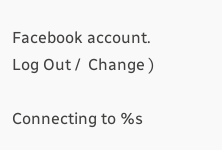Facebook account. Log Out /  Change )

Connecting to %s